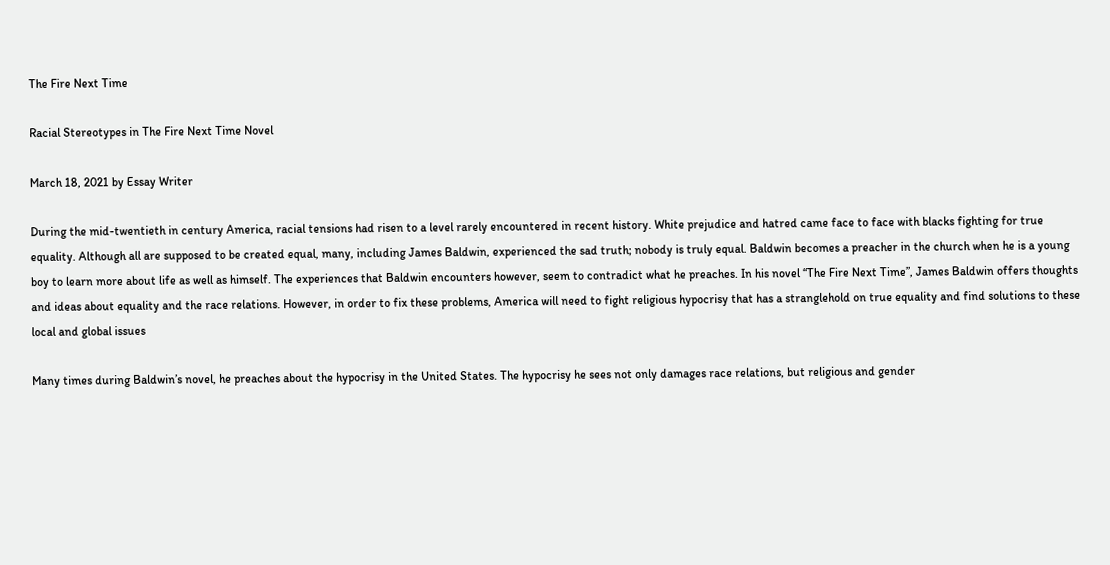The Fire Next Time

Racial Stereotypes in The Fire Next Time Novel

March 18, 2021 by Essay Writer

During the mid-twentieth in century America, racial tensions had risen to a level rarely encountered in recent history. White prejudice and hatred came face to face with blacks fighting for true equality. Although all are supposed to be created equal, many, including James Baldwin, experienced the sad truth; nobody is truly equal. Baldwin becomes a preacher in the church when he is a young boy to learn more about life as well as himself. The experiences that Baldwin encounters however, seem to contradict what he preaches. In his novel “The Fire Next Time”, James Baldwin offers thoughts and ideas about equality and the race relations. However, in order to fix these problems, America will need to fight religious hypocrisy that has a stranglehold on true equality and find solutions to these local and global issues

Many times during Baldwin’s novel, he preaches about the hypocrisy in the United States. The hypocrisy he sees not only damages race relations, but religious and gender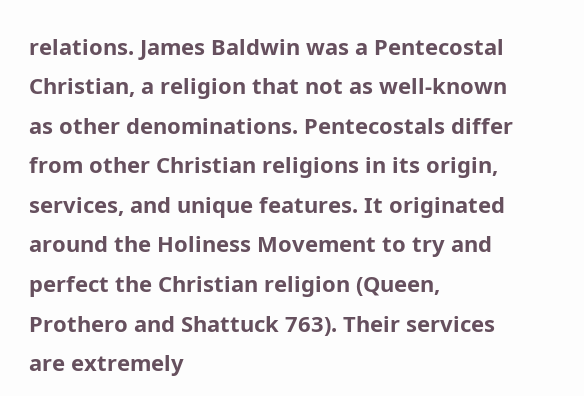relations. James Baldwin was a Pentecostal Christian, a religion that not as well-known as other denominations. Pentecostals differ from other Christian religions in its origin, services, and unique features. It originated around the Holiness Movement to try and perfect the Christian religion (Queen, Prothero and Shattuck 763). Their services are extremely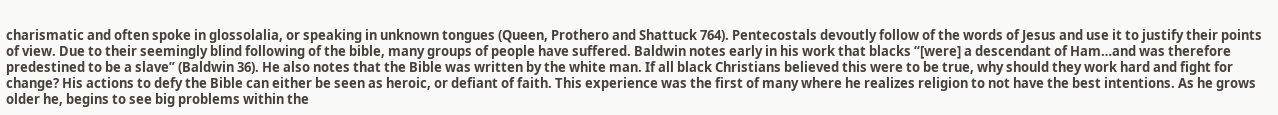charismatic and often spoke in glossolalia, or speaking in unknown tongues (Queen, Prothero and Shattuck 764). Pentecostals devoutly follow of the words of Jesus and use it to justify their points of view. Due to their seemingly blind following of the bible, many groups of people have suffered. Baldwin notes early in his work that blacks “[were] a descendant of Ham…and was therefore predestined to be a slave” (Baldwin 36). He also notes that the Bible was written by the white man. If all black Christians believed this were to be true, why should they work hard and fight for change? His actions to defy the Bible can either be seen as heroic, or defiant of faith. This experience was the first of many where he realizes religion to not have the best intentions. As he grows older he, begins to see big problems within the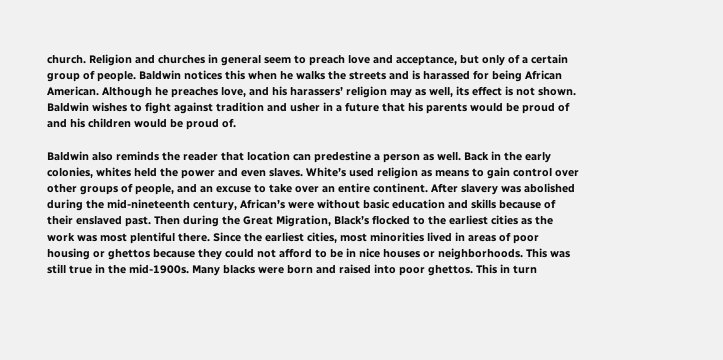church. Religion and churches in general seem to preach love and acceptance, but only of a certain group of people. Baldwin notices this when he walks the streets and is harassed for being African American. Although he preaches love, and his harassers’ religion may as well, its effect is not shown. Baldwin wishes to fight against tradition and usher in a future that his parents would be proud of and his children would be proud of.

Baldwin also reminds the reader that location can predestine a person as well. Back in the early colonies, whites held the power and even slaves. White’s used religion as means to gain control over other groups of people, and an excuse to take over an entire continent. After slavery was abolished during the mid-nineteenth century, African’s were without basic education and skills because of their enslaved past. Then during the Great Migration, Black’s flocked to the earliest cities as the work was most plentiful there. Since the earliest cities, most minorities lived in areas of poor housing or ghettos because they could not afford to be in nice houses or neighborhoods. This was still true in the mid-1900s. Many blacks were born and raised into poor ghettos. This in turn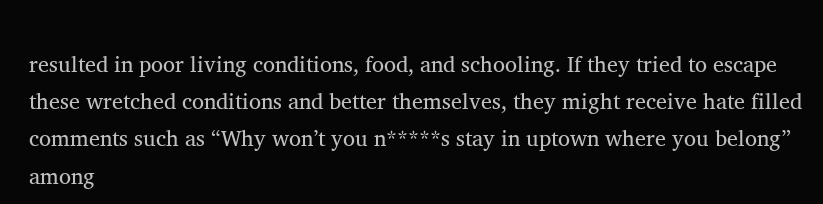resulted in poor living conditions, food, and schooling. If they tried to escape these wretched conditions and better themselves, they might receive hate filled comments such as “Why won’t you n*****s stay in uptown where you belong” among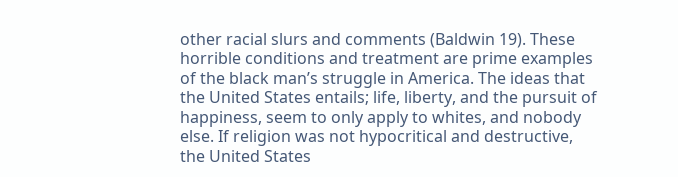other racial slurs and comments (Baldwin 19). These horrible conditions and treatment are prime examples of the black man’s struggle in America. The ideas that the United States entails; life, liberty, and the pursuit of happiness, seem to only apply to whites, and nobody else. If religion was not hypocritical and destructive, the United States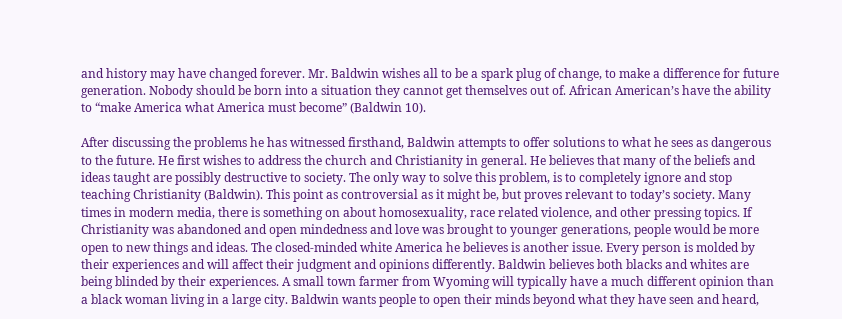and history may have changed forever. Mr. Baldwin wishes all to be a spark plug of change, to make a difference for future generation. Nobody should be born into a situation they cannot get themselves out of. African American’s have the ability to “make America what America must become” (Baldwin 10).

After discussing the problems he has witnessed firsthand, Baldwin attempts to offer solutions to what he sees as dangerous to the future. He first wishes to address the church and Christianity in general. He believes that many of the beliefs and ideas taught are possibly destructive to society. The only way to solve this problem, is to completely ignore and stop teaching Christianity (Baldwin). This point as controversial as it might be, but proves relevant to today’s society. Many times in modern media, there is something on about homosexuality, race related violence, and other pressing topics. If Christianity was abandoned and open mindedness and love was brought to younger generations, people would be more open to new things and ideas. The closed-minded white America he believes is another issue. Every person is molded by their experiences and will affect their judgment and opinions differently. Baldwin believes both blacks and whites are being blinded by their experiences. A small town farmer from Wyoming will typically have a much different opinion than a black woman living in a large city. Baldwin wants people to open their minds beyond what they have seen and heard,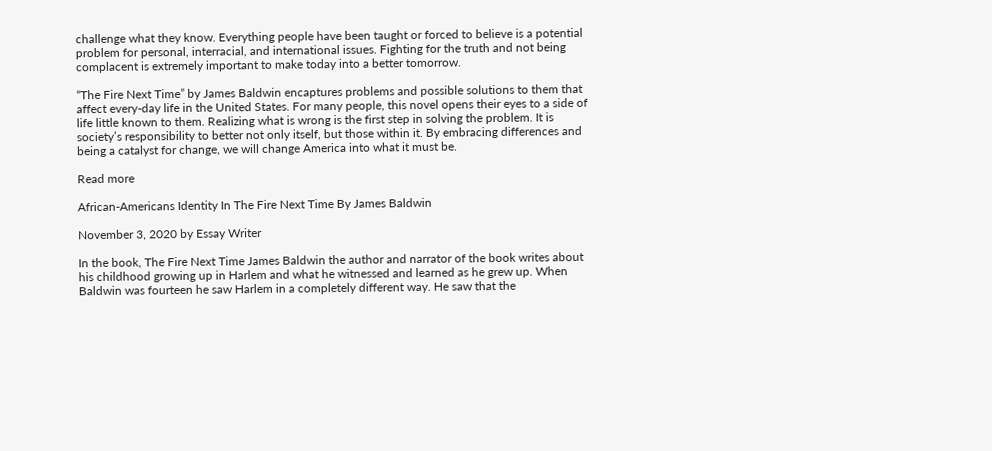challenge what they know. Everything people have been taught or forced to believe is a potential problem for personal, interracial, and international issues. Fighting for the truth and not being complacent is extremely important to make today into a better tomorrow.

“The Fire Next Time” by James Baldwin encaptures problems and possible solutions to them that affect every-day life in the United States. For many people, this novel opens their eyes to a side of life little known to them. Realizing what is wrong is the first step in solving the problem. It is society’s responsibility to better not only itself, but those within it. By embracing differences and being a catalyst for change, we will change America into what it must be.

Read more

African-Americans Identity In The Fire Next Time By James Baldwin

November 3, 2020 by Essay Writer

In the book, The Fire Next Time James Baldwin the author and narrator of the book writes about his childhood growing up in Harlem and what he witnessed and learned as he grew up. When Baldwin was fourteen he saw Harlem in a completely different way. He saw that the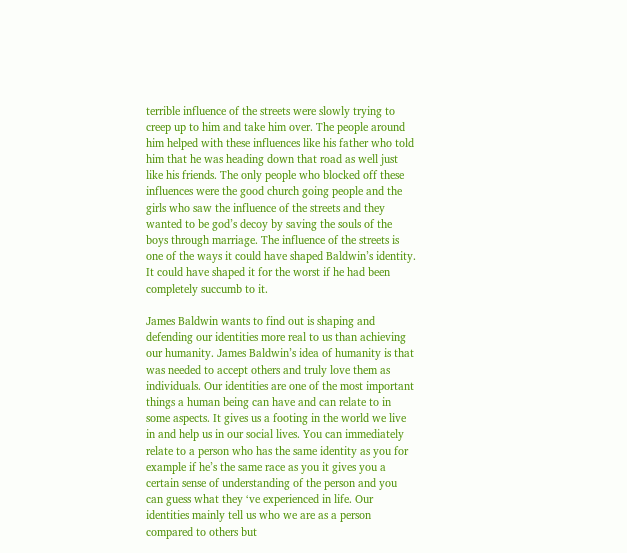terrible influence of the streets were slowly trying to creep up to him and take him over. The people around him helped with these influences like his father who told him that he was heading down that road as well just like his friends. The only people who blocked off these influences were the good church going people and the girls who saw the influence of the streets and they wanted to be god’s decoy by saving the souls of the boys through marriage. The influence of the streets is one of the ways it could have shaped Baldwin’s identity. It could have shaped it for the worst if he had been completely succumb to it.

James Baldwin wants to find out is shaping and defending our identities more real to us than achieving our humanity. James Baldwin’s idea of humanity is that was needed to accept others and truly love them as individuals. Our identities are one of the most important things a human being can have and can relate to in some aspects. It gives us a footing in the world we live in and help us in our social lives. You can immediately relate to a person who has the same identity as you for example if he’s the same race as you it gives you a certain sense of understanding of the person and you can guess what they ‘ve experienced in life. Our identities mainly tell us who we are as a person compared to others but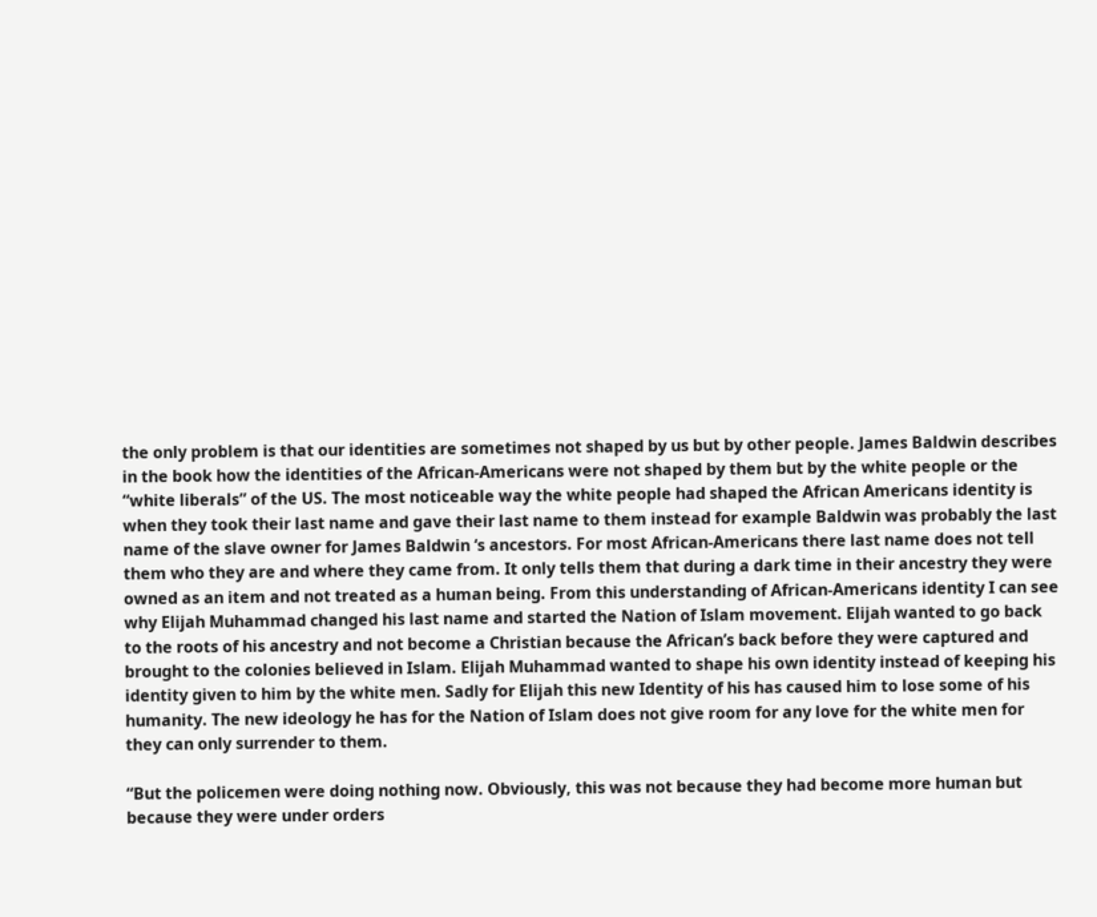the only problem is that our identities are sometimes not shaped by us but by other people. James Baldwin describes in the book how the identities of the African-Americans were not shaped by them but by the white people or the “white liberals” of the US. The most noticeable way the white people had shaped the African Americans identity is when they took their last name and gave their last name to them instead for example Baldwin was probably the last name of the slave owner for James Baldwin ‘s ancestors. For most African-Americans there last name does not tell them who they are and where they came from. It only tells them that during a dark time in their ancestry they were owned as an item and not treated as a human being. From this understanding of African-Americans identity I can see why Elijah Muhammad changed his last name and started the Nation of Islam movement. Elijah wanted to go back to the roots of his ancestry and not become a Christian because the African’s back before they were captured and brought to the colonies believed in Islam. Elijah Muhammad wanted to shape his own identity instead of keeping his identity given to him by the white men. Sadly for Elijah this new Identity of his has caused him to lose some of his humanity. The new ideology he has for the Nation of Islam does not give room for any love for the white men for they can only surrender to them.

“But the policemen were doing nothing now. Obviously, this was not because they had become more human but because they were under orders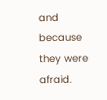and because they were afraid.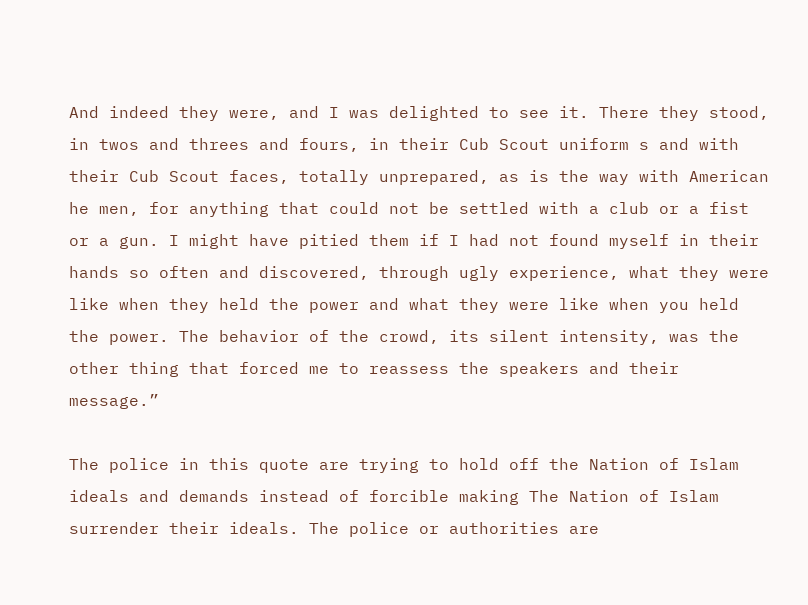And indeed they were, and I was delighted to see it. There they stood, in twos and threes and fours, in their Cub Scout uniform s and with their Cub Scout faces, totally unprepared, as is the way with American he men, for anything that could not be settled with a club or a fist or a gun. I might have pitied them if I had not found myself in their hands so often and discovered, through ugly experience, what they were like when they held the power and what they were like when you held the power. The behavior of the crowd, its silent intensity, was the other thing that forced me to reassess the speakers and their message.”

The police in this quote are trying to hold off the Nation of Islam ideals and demands instead of forcible making The Nation of Islam surrender their ideals. The police or authorities are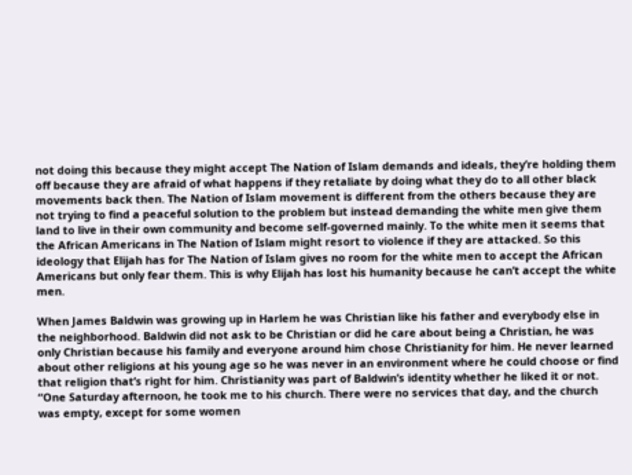not doing this because they might accept The Nation of Islam demands and ideals, they’re holding them off because they are afraid of what happens if they retaliate by doing what they do to all other black movements back then. The Nation of Islam movement is different from the others because they are not trying to find a peaceful solution to the problem but instead demanding the white men give them land to live in their own community and become self-governed mainly. To the white men it seems that the African Americans in The Nation of Islam might resort to violence if they are attacked. So this ideology that Elijah has for The Nation of Islam gives no room for the white men to accept the African Americans but only fear them. This is why Elijah has lost his humanity because he can’t accept the white men.

When James Baldwin was growing up in Harlem he was Christian like his father and everybody else in the neighborhood. Baldwin did not ask to be Christian or did he care about being a Christian, he was only Christian because his family and everyone around him chose Christianity for him. He never learned about other religions at his young age so he was never in an environment where he could choose or find that religion that’s right for him. Christianity was part of Baldwin’s identity whether he liked it or not. “One Saturday afternoon, he took me to his church. There were no services that day, and the church was empty, except for some women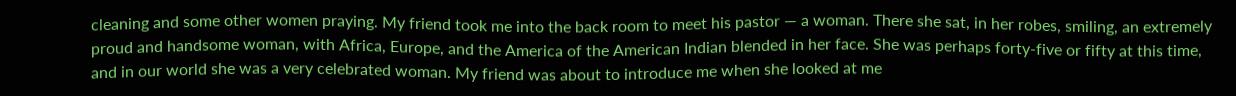cleaning and some other women praying. My friend took me into the back room to meet his pastor — a woman. There she sat, in her robes, smiling, an extremely proud and handsome woman, with Africa, Europe, and the America of the American Indian blended in her face. She was perhaps forty-five or fifty at this time, and in our world she was a very celebrated woman. My friend was about to introduce me when she looked at me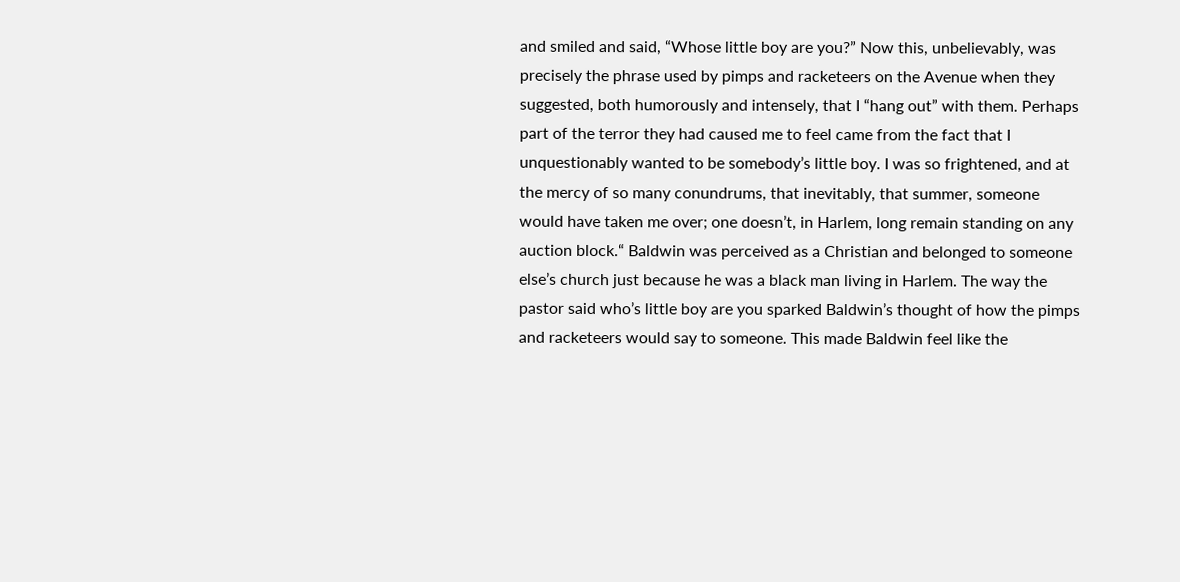and smiled and said, “Whose little boy are you?” Now this, unbelievably, was precisely the phrase used by pimps and racketeers on the Avenue when they suggested, both humorously and intensely, that I “hang out” with them. Perhaps part of the terror they had caused me to feel came from the fact that I unquestionably wanted to be somebody’s little boy. I was so frightened, and at the mercy of so many conundrums, that inevitably, that summer, someone would have taken me over; one doesn’t, in Harlem, long remain standing on any auction block.“ Baldwin was perceived as a Christian and belonged to someone else’s church just because he was a black man living in Harlem. The way the pastor said who’s little boy are you sparked Baldwin’s thought of how the pimps and racketeers would say to someone. This made Baldwin feel like the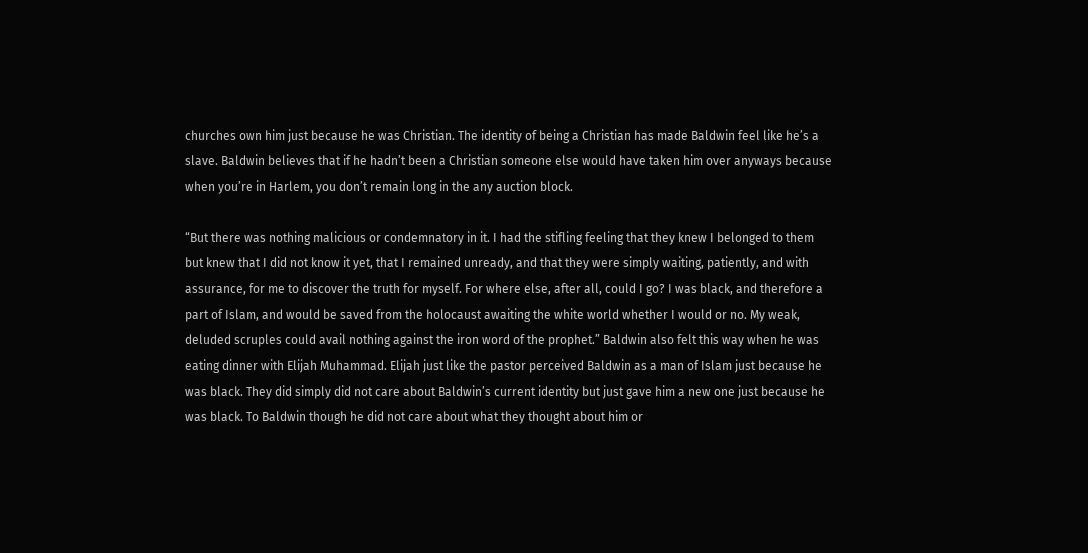churches own him just because he was Christian. The identity of being a Christian has made Baldwin feel like he’s a slave. Baldwin believes that if he hadn’t been a Christian someone else would have taken him over anyways because when you’re in Harlem, you don’t remain long in the any auction block.

“But there was nothing malicious or condemnatory in it. I had the stifling feeling that they knew I belonged to them but knew that I did not know it yet, that I remained unready, and that they were simply waiting, patiently, and with assurance, for me to discover the truth for myself. For where else, after all, could I go? I was black, and therefore a part of Islam, and would be saved from the holocaust awaiting the white world whether I would or no. My weak, deluded scruples could avail nothing against the iron word of the prophet.” Baldwin also felt this way when he was eating dinner with Elijah Muhammad. Elijah just like the pastor perceived Baldwin as a man of Islam just because he was black. They did simply did not care about Baldwin’s current identity but just gave him a new one just because he was black. To Baldwin though he did not care about what they thought about him or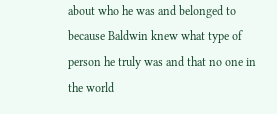about who he was and belonged to because Baldwin knew what type of person he truly was and that no one in the world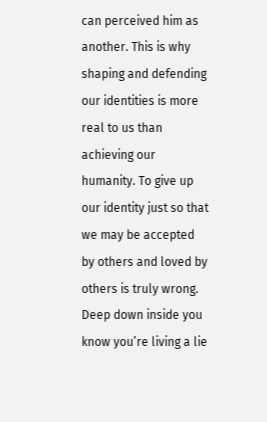can perceived him as another. This is why shaping and defending our identities is more real to us than achieving our humanity. To give up our identity just so that we may be accepted by others and loved by others is truly wrong. Deep down inside you know you’re living a lie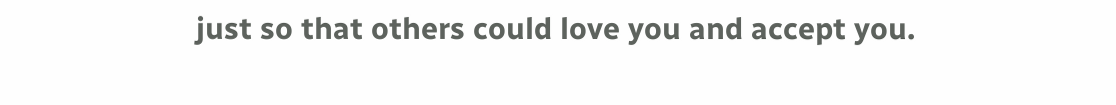just so that others could love you and accept you.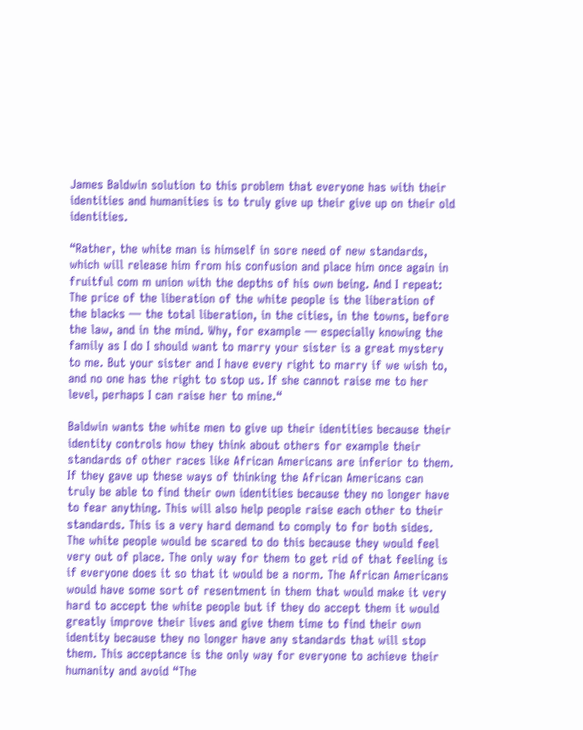James Baldwin solution to this problem that everyone has with their identities and humanities is to truly give up their give up on their old identities.

“Rather, the white man is himself in sore need of new standards, which will release him from his confusion and place him once again in fruitful com m union with the depths of his own being. And I repeat: The price of the liberation of the white people is the liberation of the blacks — the total liberation, in the cities, in the towns, before the law, and in the mind. Why, for example — especially knowing the family as I do I should want to marry your sister is a great mystery to me. But your sister and I have every right to marry if we wish to, and no one has the right to stop us. If she cannot raise me to her level, perhaps I can raise her to mine.“

Baldwin wants the white men to give up their identities because their identity controls how they think about others for example their standards of other races like African Americans are inferior to them. If they gave up these ways of thinking the African Americans can truly be able to find their own identities because they no longer have to fear anything. This will also help people raise each other to their standards. This is a very hard demand to comply to for both sides. The white people would be scared to do this because they would feel very out of place. The only way for them to get rid of that feeling is if everyone does it so that it would be a norm. The African Americans would have some sort of resentment in them that would make it very hard to accept the white people but if they do accept them it would greatly improve their lives and give them time to find their own identity because they no longer have any standards that will stop them. This acceptance is the only way for everyone to achieve their humanity and avoid “The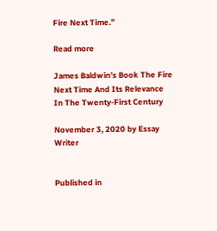Fire Next Time.”

Read more

James Baldwin’s Book The Fire Next Time And Its Relevance In The Twenty-First Century

November 3, 2020 by Essay Writer


Published in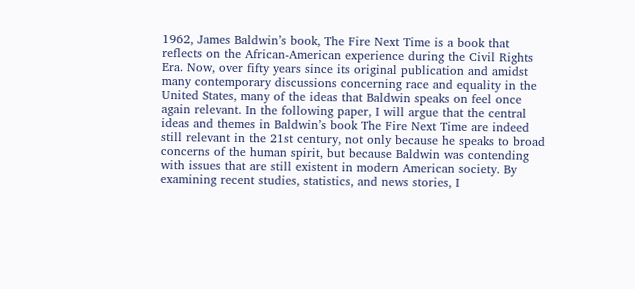1962, James Baldwin’s book, The Fire Next Time is a book that reflects on the African-American experience during the Civil Rights Era. Now, over fifty years since its original publication and amidst many contemporary discussions concerning race and equality in the United States, many of the ideas that Baldwin speaks on feel once again relevant. In the following paper, I will argue that the central ideas and themes in Baldwin’s book The Fire Next Time are indeed still relevant in the 21st century, not only because he speaks to broad concerns of the human spirit, but because Baldwin was contending with issues that are still existent in modern American society. By examining recent studies, statistics, and news stories, I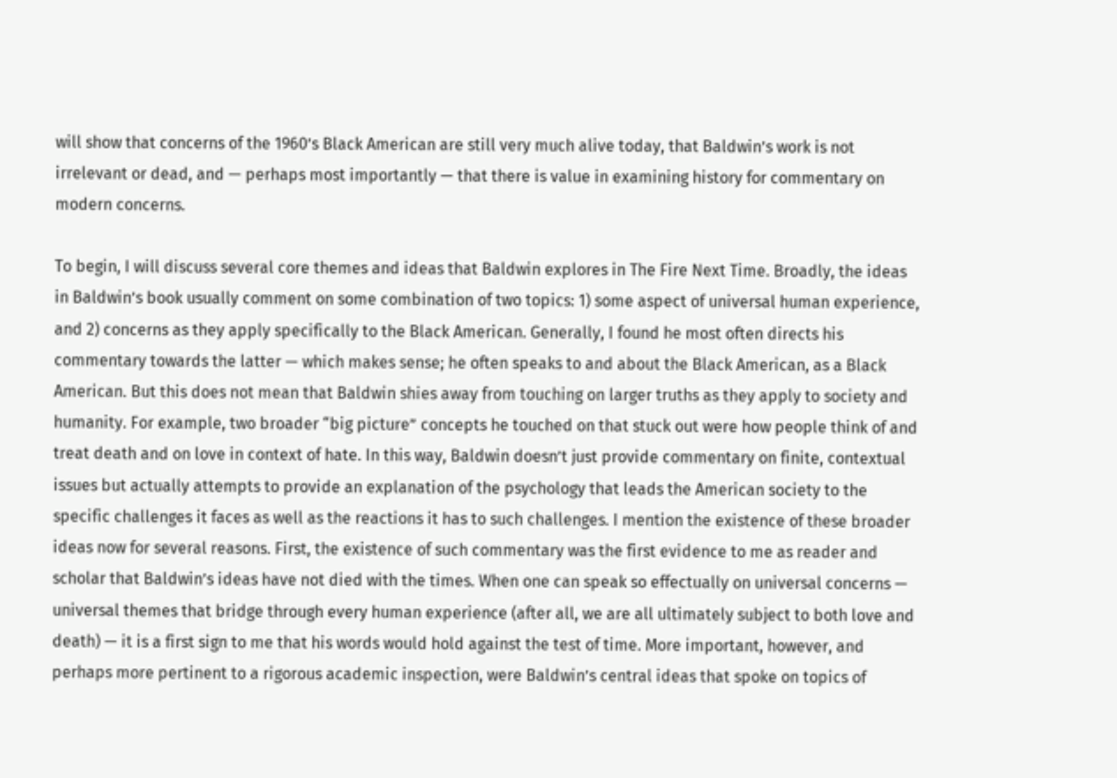will show that concerns of the 1960’s Black American are still very much alive today, that Baldwin’s work is not irrelevant or dead, and — perhaps most importantly — that there is value in examining history for commentary on modern concerns.

To begin, I will discuss several core themes and ideas that Baldwin explores in The Fire Next Time. Broadly, the ideas in Baldwin’s book usually comment on some combination of two topics: 1) some aspect of universal human experience, and 2) concerns as they apply specifically to the Black American. Generally, I found he most often directs his commentary towards the latter — which makes sense; he often speaks to and about the Black American, as a Black American. But this does not mean that Baldwin shies away from touching on larger truths as they apply to society and humanity. For example, two broader “big picture” concepts he touched on that stuck out were how people think of and treat death and on love in context of hate. In this way, Baldwin doesn’t just provide commentary on finite, contextual issues but actually attempts to provide an explanation of the psychology that leads the American society to the specific challenges it faces as well as the reactions it has to such challenges. I mention the existence of these broader ideas now for several reasons. First, the existence of such commentary was the first evidence to me as reader and scholar that Baldwin’s ideas have not died with the times. When one can speak so effectually on universal concerns — universal themes that bridge through every human experience (after all, we are all ultimately subject to both love and death) — it is a first sign to me that his words would hold against the test of time. More important, however, and perhaps more pertinent to a rigorous academic inspection, were Baldwin’s central ideas that spoke on topics of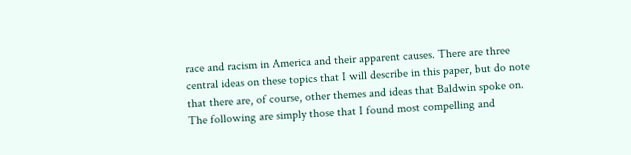race and racism in America and their apparent causes. There are three central ideas on these topics that I will describe in this paper, but do note that there are, of course, other themes and ideas that Baldwin spoke on. The following are simply those that I found most compelling and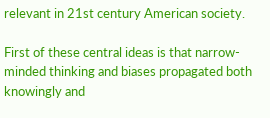relevant in 21st century American society.

First of these central ideas is that narrow-minded thinking and biases propagated both knowingly and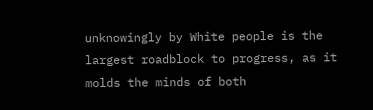unknowingly by White people is the largest roadblock to progress, as it molds the minds of both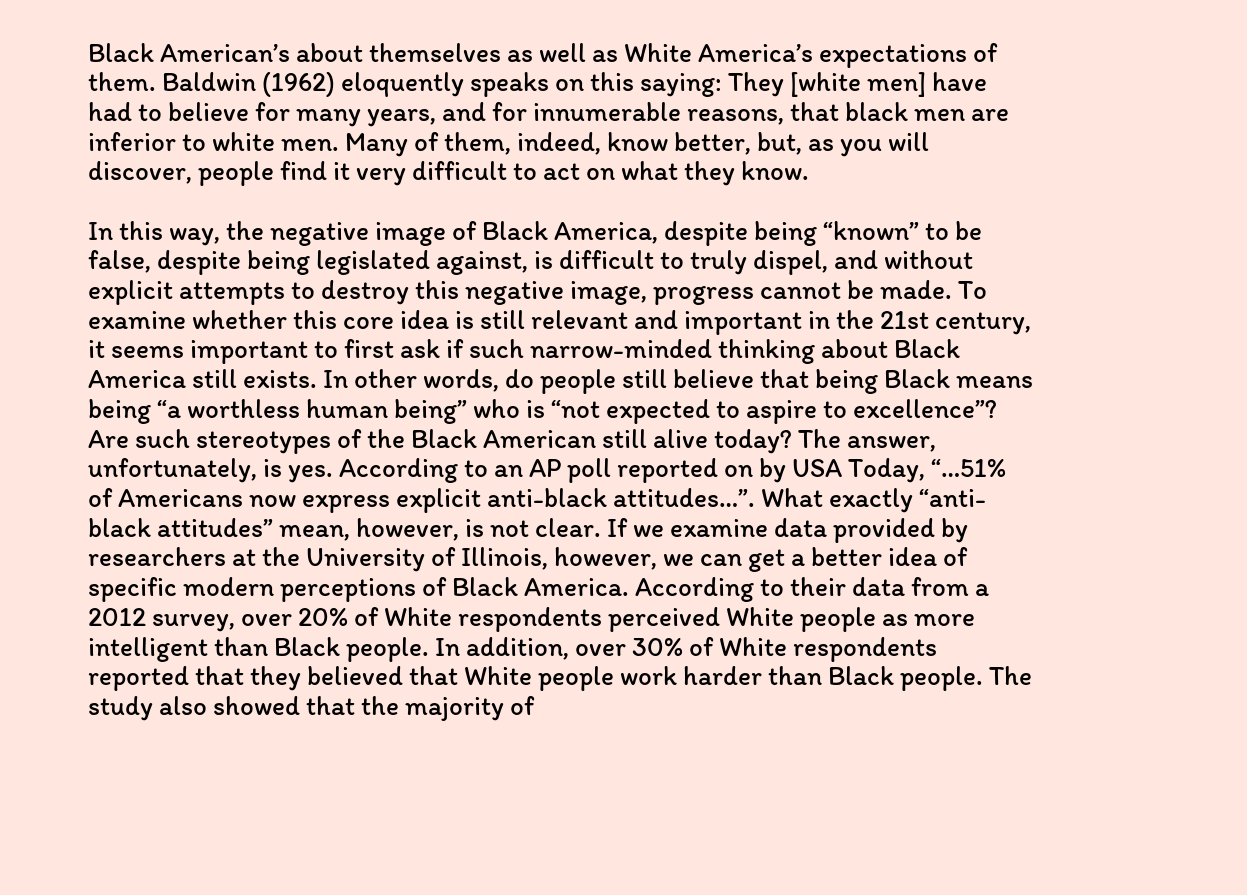Black American’s about themselves as well as White America’s expectations of them. Baldwin (1962) eloquently speaks on this saying: They [white men] have had to believe for many years, and for innumerable reasons, that black men are inferior to white men. Many of them, indeed, know better, but, as you will discover, people find it very difficult to act on what they know.

In this way, the negative image of Black America, despite being “known” to be false, despite being legislated against, is difficult to truly dispel, and without explicit attempts to destroy this negative image, progress cannot be made. To examine whether this core idea is still relevant and important in the 21st century, it seems important to first ask if such narrow-minded thinking about Black America still exists. In other words, do people still believe that being Black means being “a worthless human being” who is “not expected to aspire to excellence”? Are such stereotypes of the Black American still alive today? The answer, unfortunately, is yes. According to an AP poll reported on by USA Today, “…51% of Americans now express explicit anti-black attitudes…”. What exactly “anti-black attitudes” mean, however, is not clear. If we examine data provided by researchers at the University of Illinois, however, we can get a better idea of specific modern perceptions of Black America. According to their data from a 2012 survey, over 20% of White respondents perceived White people as more intelligent than Black people. In addition, over 30% of White respondents reported that they believed that White people work harder than Black people. The study also showed that the majority of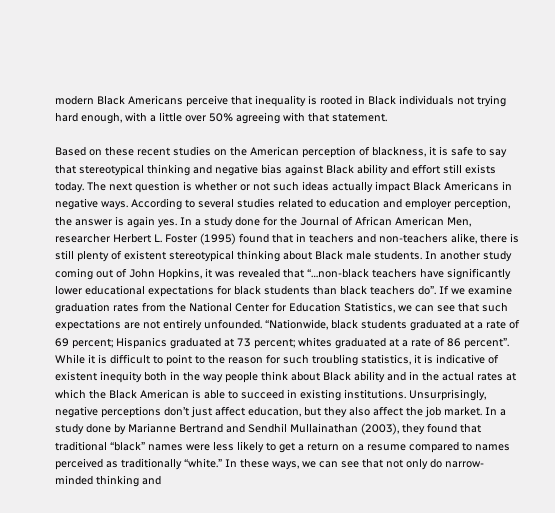modern Black Americans perceive that inequality is rooted in Black individuals not trying hard enough, with a little over 50% agreeing with that statement.

Based on these recent studies on the American perception of blackness, it is safe to say that stereotypical thinking and negative bias against Black ability and effort still exists today. The next question is whether or not such ideas actually impact Black Americans in negative ways. According to several studies related to education and employer perception, the answer is again yes. In a study done for the Journal of African American Men, researcher Herbert L. Foster (1995) found that in teachers and non-teachers alike, there is still plenty of existent stereotypical thinking about Black male students. In another study coming out of John Hopkins, it was revealed that “…non-black teachers have significantly lower educational expectations for black students than black teachers do”. If we examine graduation rates from the National Center for Education Statistics, we can see that such expectations are not entirely unfounded. “Nationwide, black students graduated at a rate of 69 percent; Hispanics graduated at 73 percent; whites graduated at a rate of 86 percent”. While it is difficult to point to the reason for such troubling statistics, it is indicative of existent inequity both in the way people think about Black ability and in the actual rates at which the Black American is able to succeed in existing institutions. Unsurprisingly, negative perceptions don’t just affect education, but they also affect the job market. In a study done by Marianne Bertrand and Sendhil Mullainathan (2003), they found that traditional “black” names were less likely to get a return on a resume compared to names perceived as traditionally “white.” In these ways, we can see that not only do narrow-minded thinking and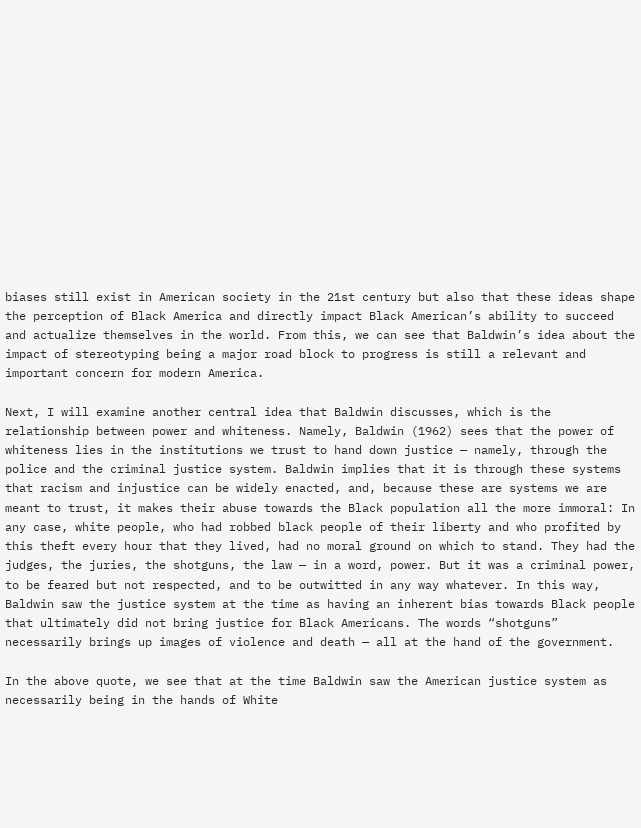biases still exist in American society in the 21st century but also that these ideas shape the perception of Black America and directly impact Black American’s ability to succeed and actualize themselves in the world. From this, we can see that Baldwin’s idea about the impact of stereotyping being a major road block to progress is still a relevant and important concern for modern America.

Next, I will examine another central idea that Baldwin discusses, which is the relationship between power and whiteness. Namely, Baldwin (1962) sees that the power of whiteness lies in the institutions we trust to hand down justice — namely, through the police and the criminal justice system. Baldwin implies that it is through these systems that racism and injustice can be widely enacted, and, because these are systems we are meant to trust, it makes their abuse towards the Black population all the more immoral: In any case, white people, who had robbed black people of their liberty and who profited by this theft every hour that they lived, had no moral ground on which to stand. They had the judges, the juries, the shotguns, the law — in a word, power. But it was a criminal power, to be feared but not respected, and to be outwitted in any way whatever. In this way, Baldwin saw the justice system at the time as having an inherent bias towards Black people that ultimately did not bring justice for Black Americans. The words “shotguns” necessarily brings up images of violence and death — all at the hand of the government.

In the above quote, we see that at the time Baldwin saw the American justice system as necessarily being in the hands of White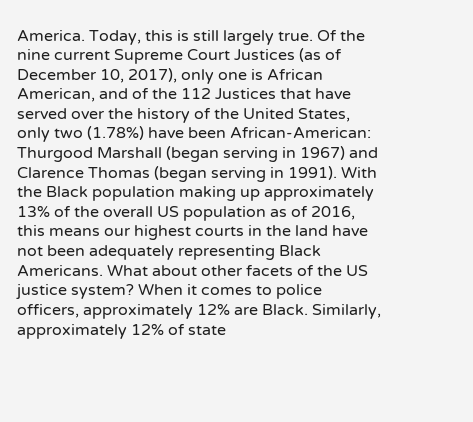America. Today, this is still largely true. Of the nine current Supreme Court Justices (as of December 10, 2017), only one is African American, and of the 112 Justices that have served over the history of the United States, only two (1.78%) have been African-American: Thurgood Marshall (began serving in 1967) and Clarence Thomas (began serving in 1991). With the Black population making up approximately 13% of the overall US population as of 2016, this means our highest courts in the land have not been adequately representing Black Americans. What about other facets of the US justice system? When it comes to police officers, approximately 12% are Black. Similarly, approximately 12% of state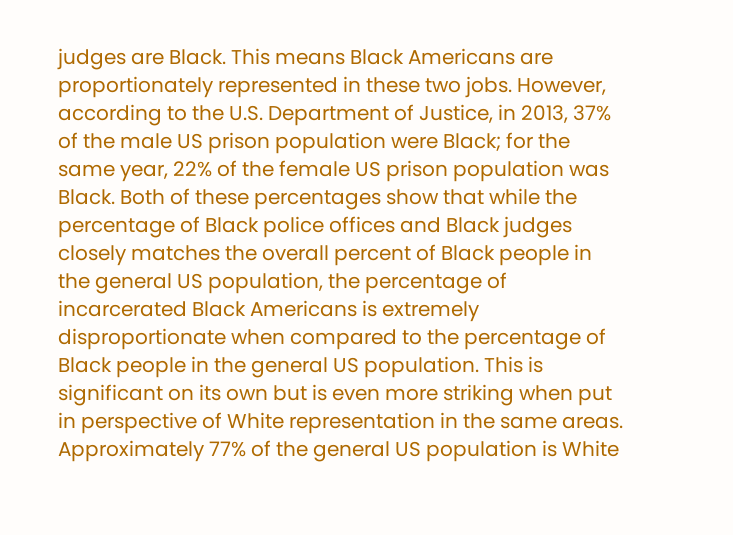judges are Black. This means Black Americans are proportionately represented in these two jobs. However, according to the U.S. Department of Justice, in 2013, 37% of the male US prison population were Black; for the same year, 22% of the female US prison population was Black. Both of these percentages show that while the percentage of Black police offices and Black judges closely matches the overall percent of Black people in the general US population, the percentage of incarcerated Black Americans is extremely disproportionate when compared to the percentage of Black people in the general US population. This is significant on its own but is even more striking when put in perspective of White representation in the same areas. Approximately 77% of the general US population is White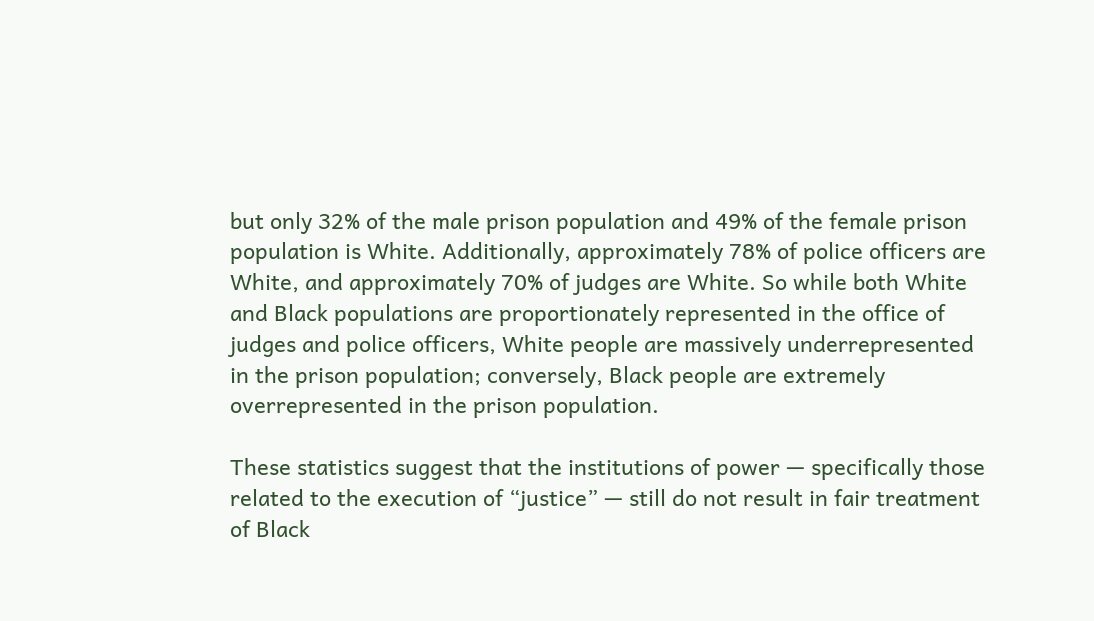but only 32% of the male prison population and 49% of the female prison population is White. Additionally, approximately 78% of police officers are White, and approximately 70% of judges are White. So while both White and Black populations are proportionately represented in the office of judges and police officers, White people are massively underrepresented in the prison population; conversely, Black people are extremely overrepresented in the prison population.

These statistics suggest that the institutions of power — specifically those related to the execution of “justice” — still do not result in fair treatment of Black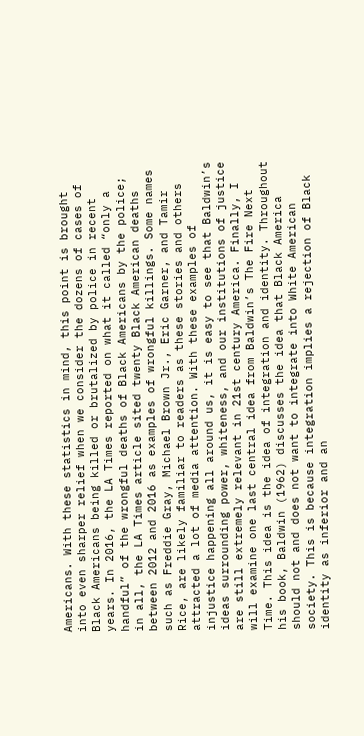Americans. With these statistics in mind, this point is brought into even sharper relief when we consider the dozens of cases of Black Americans being killed or brutalized by police in recent years. In 2016, the LA Times reported on what it called “only a handful” of the wrongful deaths of Black Americans by the police; in all, the LA Times article sited twenty Black American deaths between 2012 and 2016 as examples of wrongful killings. Some names such as Freddie Gray, Michael Brown Jr., Eric Garner, and Tamir Rice, are likely familiar to readers as these stories and others attracted a lot of media attention. With these examples of injustice happening all around us, it is easy to see that Baldwin’s ideas surrounding power, whiteness, and our institutions of justice are still extremely relevant in 21st century America. Finally, I will examine one last central idea from Baldwin’s The Fire Next Time. This idea is the idea of integration and identity. Throughout his book, Baldwin (1962) discusses the idea that Black America should not and does not want to integrate into White American society. This is because integration implies a rejection of Black identity as inferior and an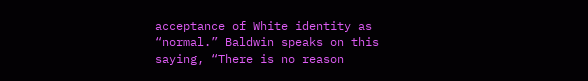acceptance of White identity as “normal.” Baldwin speaks on this saying, “There is no reason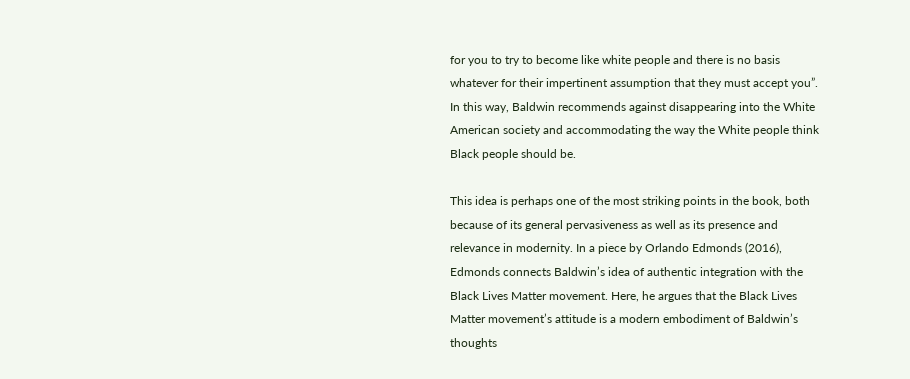for you to try to become like white people and there is no basis whatever for their impertinent assumption that they must accept you”. In this way, Baldwin recommends against disappearing into the White American society and accommodating the way the White people think Black people should be.

This idea is perhaps one of the most striking points in the book, both because of its general pervasiveness as well as its presence and relevance in modernity. In a piece by Orlando Edmonds (2016), Edmonds connects Baldwin’s idea of authentic integration with the Black Lives Matter movement. Here, he argues that the Black Lives Matter movement’s attitude is a modern embodiment of Baldwin’s thoughts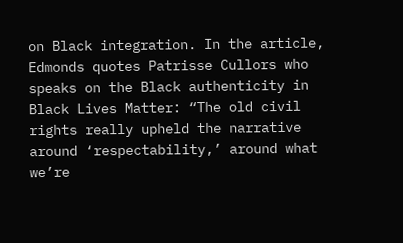on Black integration. In the article, Edmonds quotes Patrisse Cullors who speaks on the Black authenticity in Black Lives Matter: “The old civil rights really upheld the narrative around ‘respectability,’ around what we’re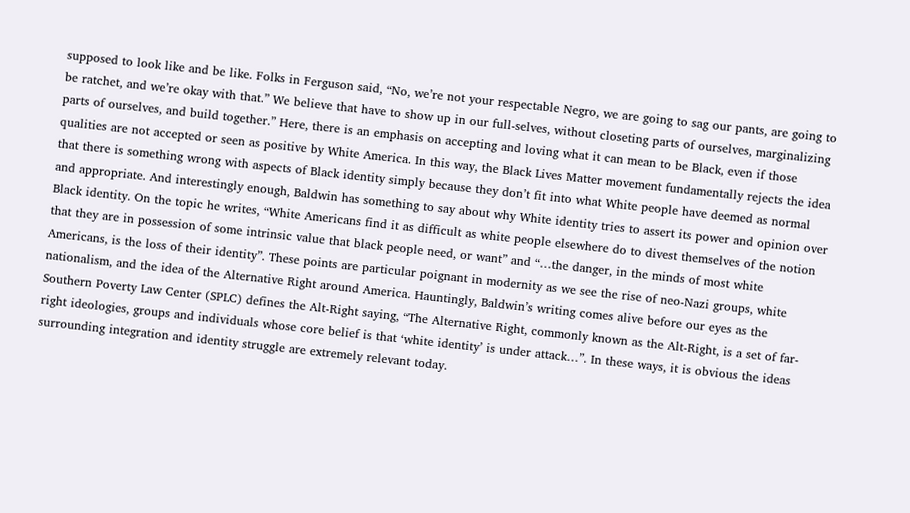supposed to look like and be like. Folks in Ferguson said, “No, we’re not your respectable Negro, we are going to sag our pants, are going to be ratchet, and we’re okay with that.” We believe that have to show up in our full-selves, without closeting parts of ourselves, marginalizing parts of ourselves, and build together.” Here, there is an emphasis on accepting and loving what it can mean to be Black, even if those qualities are not accepted or seen as positive by White America. In this way, the Black Lives Matter movement fundamentally rejects the idea that there is something wrong with aspects of Black identity simply because they don’t fit into what White people have deemed as normal and appropriate. And interestingly enough, Baldwin has something to say about why White identity tries to assert its power and opinion over Black identity. On the topic he writes, “White Americans find it as difficult as white people elsewhere do to divest themselves of the notion that they are in possession of some intrinsic value that black people need, or want” and “…the danger, in the minds of most white Americans, is the loss of their identity”. These points are particular poignant in modernity as we see the rise of neo-Nazi groups, white nationalism, and the idea of the Alternative Right around America. Hauntingly, Baldwin’s writing comes alive before our eyes as the Southern Poverty Law Center (SPLC) defines the Alt-Right saying, “The Alternative Right, commonly known as the Alt-Right, is a set of far-right ideologies, groups and individuals whose core belief is that ‘white identity’ is under attack…”. In these ways, it is obvious the ideas surrounding integration and identity struggle are extremely relevant today.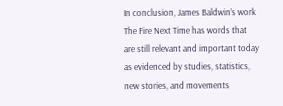In conclusion, James Baldwin’s work The Fire Next Time has words that are still relevant and important today as evidenced by studies, statistics, new stories, and movements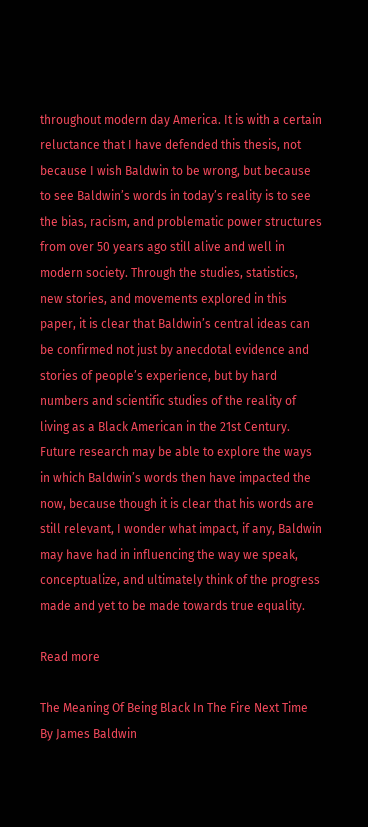throughout modern day America. It is with a certain reluctance that I have defended this thesis, not because I wish Baldwin to be wrong, but because to see Baldwin’s words in today’s reality is to see the bias, racism, and problematic power structures from over 50 years ago still alive and well in modern society. Through the studies, statistics, new stories, and movements explored in this paper, it is clear that Baldwin’s central ideas can be confirmed not just by anecdotal evidence and stories of people’s experience, but by hard numbers and scientific studies of the reality of living as a Black American in the 21st Century. Future research may be able to explore the ways in which Baldwin’s words then have impacted the now, because though it is clear that his words are still relevant, I wonder what impact, if any, Baldwin may have had in influencing the way we speak, conceptualize, and ultimately think of the progress made and yet to be made towards true equality.

Read more

The Meaning Of Being Black In The Fire Next Time By James Baldwin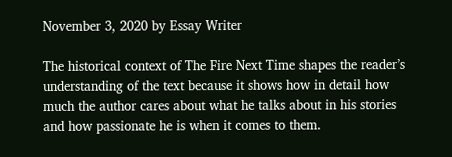November 3, 2020 by Essay Writer

The historical context of The Fire Next Time shapes the reader’s understanding of the text because it shows how in detail how much the author cares about what he talks about in his stories and how passionate he is when it comes to them.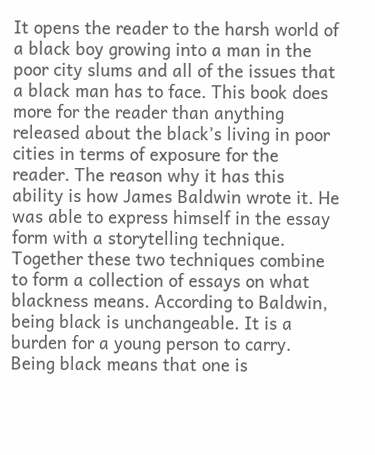It opens the reader to the harsh world of a black boy growing into a man in the poor city slums and all of the issues that a black man has to face. This book does more for the reader than anything released about the black’s living in poor cities in terms of exposure for the reader. The reason why it has this ability is how James Baldwin wrote it. He was able to express himself in the essay form with a storytelling technique. Together these two techniques combine to form a collection of essays on what blackness means. According to Baldwin, being black is unchangeable. It is a burden for a young person to carry. Being black means that one is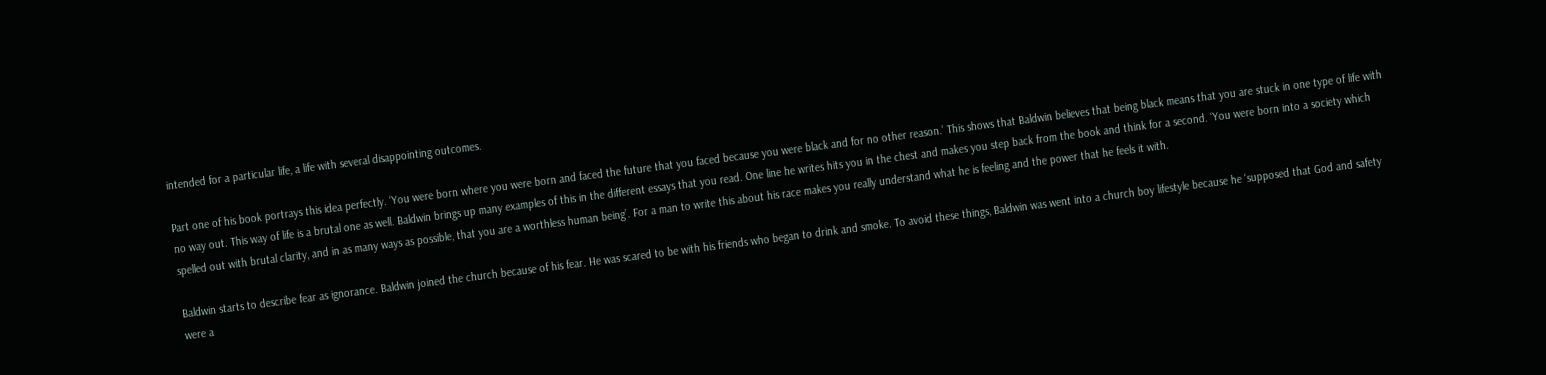intended for a particular life, a life with several disappointing outcomes.

Part one of his book portrays this idea perfectly. ‘You were born where you were born and faced the future that you faced because you were black and for no other reason.’ This shows that Baldwin believes that being black means that you are stuck in one type of life with no way out. This way of life is a brutal one as well. Baldwin brings up many examples of this in the different essays that you read. One line he writes hits you in the chest and makes you step back from the book and think for a second. ‘You were born into a society which spelled out with brutal clarity, and in as many ways as possible, that you are a worthless human being’. For a man to write this about his race makes you really understand what he is feeling and the power that he feels it with.

Baldwin starts to describe fear as ignorance. Baldwin joined the church because of his fear. He was scared to be with his friends who began to drink and smoke. To avoid these things, Baldwin was went into a church boy lifestyle because he ‘supposed that God and safety were a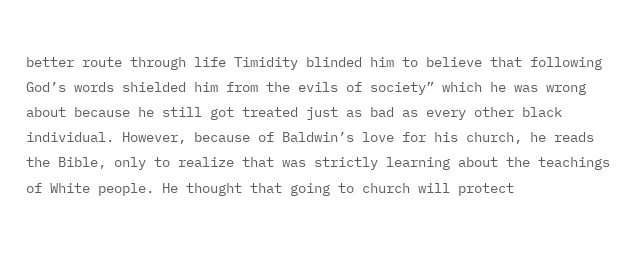better route through life Timidity blinded him to believe that following God’s words shielded him from the evils of society” which he was wrong about because he still got treated just as bad as every other black individual. However, because of Baldwin’s love for his church, he reads the Bible, only to realize that was strictly learning about the teachings of White people. He thought that going to church will protect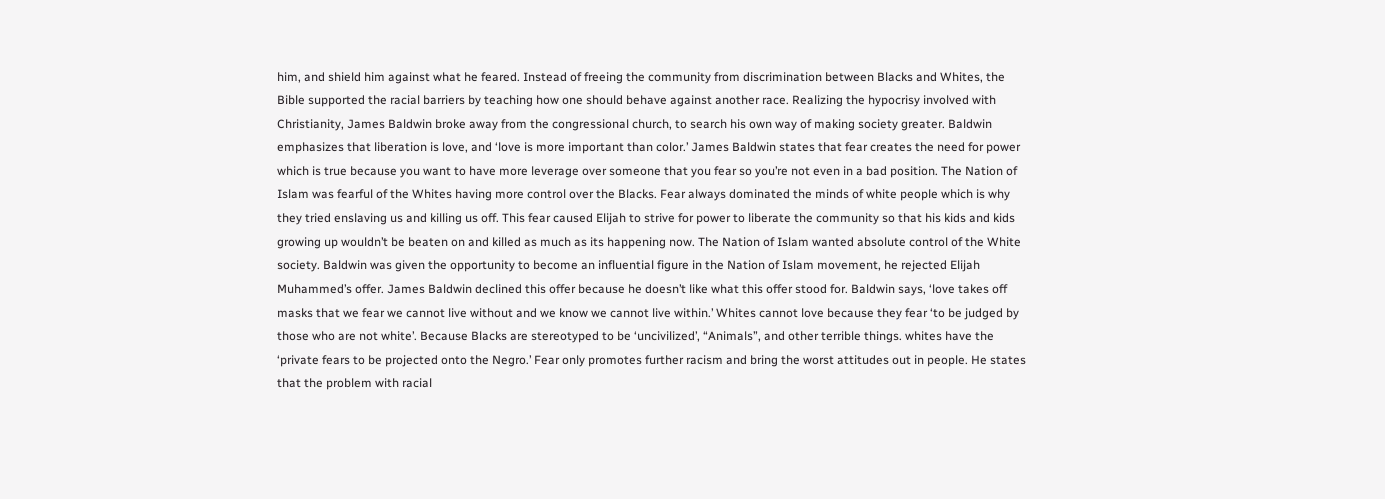him, and shield him against what he feared. Instead of freeing the community from discrimination between Blacks and Whites, the Bible supported the racial barriers by teaching how one should behave against another race. Realizing the hypocrisy involved with Christianity, James Baldwin broke away from the congressional church, to search his own way of making society greater. Baldwin emphasizes that liberation is love, and ‘love is more important than color.’ James Baldwin states that fear creates the need for power which is true because you want to have more leverage over someone that you fear so you’re not even in a bad position. The Nation of Islam was fearful of the Whites having more control over the Blacks. Fear always dominated the minds of white people which is why they tried enslaving us and killing us off. This fear caused Elijah to strive for power to liberate the community so that his kids and kids growing up wouldn’t be beaten on and killed as much as its happening now. The Nation of Islam wanted absolute control of the White society. Baldwin was given the opportunity to become an influential figure in the Nation of Islam movement, he rejected Elijah Muhammed’s offer. James Baldwin declined this offer because he doesn’t like what this offer stood for. Baldwin says, ‘love takes off masks that we fear we cannot live without and we know we cannot live within.’ Whites cannot love because they fear ‘to be judged by those who are not white’. Because Blacks are stereotyped to be ‘uncivilized’, “Animals”, and other terrible things. whites have the ‘private fears to be projected onto the Negro.’ Fear only promotes further racism and bring the worst attitudes out in people. He states that the problem with racial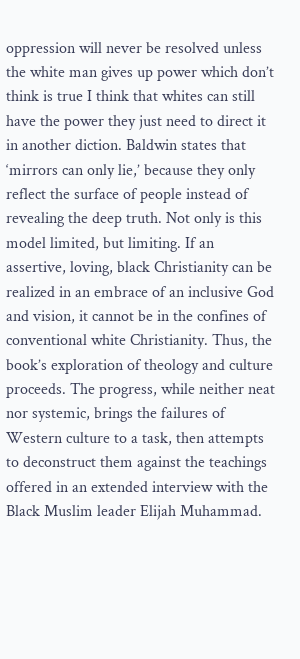oppression will never be resolved unless the white man gives up power which don’t think is true I think that whites can still have the power they just need to direct it in another diction. Baldwin states that ‘mirrors can only lie,’ because they only reflect the surface of people instead of revealing the deep truth. Not only is this model limited, but limiting. If an assertive, loving, black Christianity can be realized in an embrace of an inclusive God and vision, it cannot be in the confines of conventional white Christianity. Thus, the book’s exploration of theology and culture proceeds. The progress, while neither neat nor systemic, brings the failures of Western culture to a task, then attempts to deconstruct them against the teachings offered in an extended interview with the Black Muslim leader Elijah Muhammad.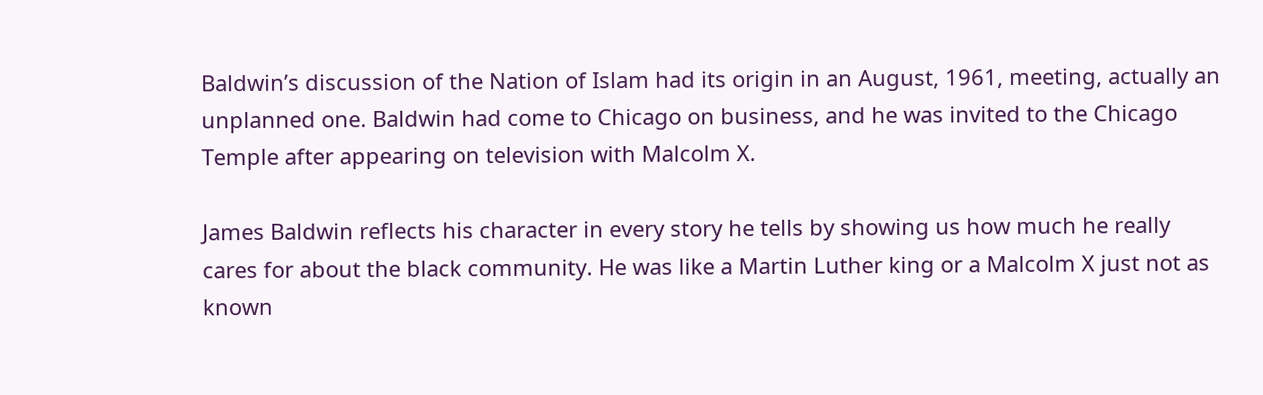Baldwin’s discussion of the Nation of Islam had its origin in an August, 1961, meeting, actually an unplanned one. Baldwin had come to Chicago on business, and he was invited to the Chicago Temple after appearing on television with Malcolm X.

James Baldwin reflects his character in every story he tells by showing us how much he really cares for about the black community. He was like a Martin Luther king or a Malcolm X just not as known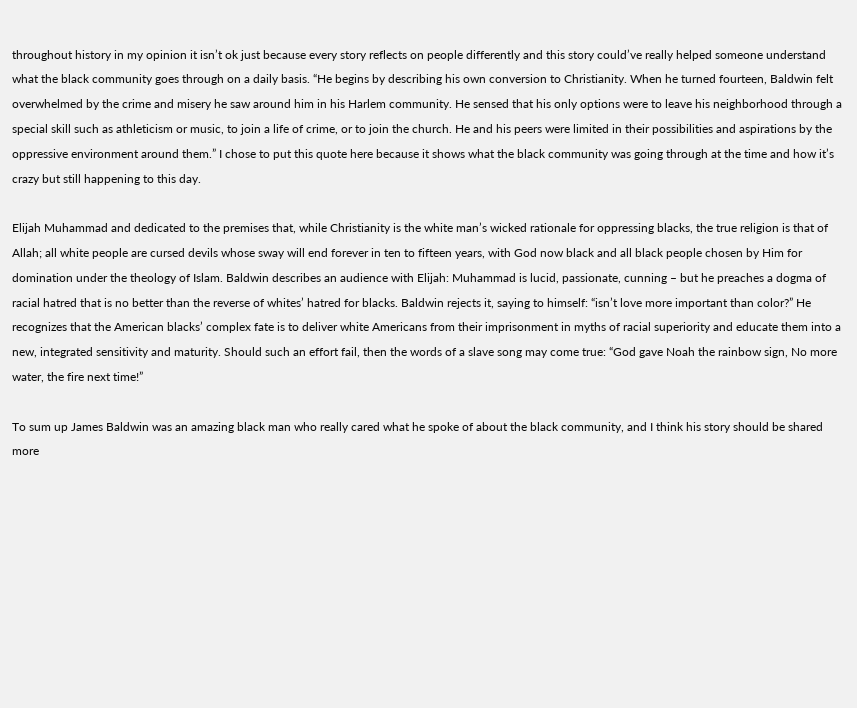throughout history in my opinion it isn’t ok just because every story reflects on people differently and this story could’ve really helped someone understand what the black community goes through on a daily basis. “He begins by describing his own conversion to Christianity. When he turned fourteen, Baldwin felt overwhelmed by the crime and misery he saw around him in his Harlem community. He sensed that his only options were to leave his neighborhood through a special skill such as athleticism or music, to join a life of crime, or to join the church. He and his peers were limited in their possibilities and aspirations by the oppressive environment around them.” I chose to put this quote here because it shows what the black community was going through at the time and how it’s crazy but still happening to this day.

Elijah Muhammad and dedicated to the premises that, while Christianity is the white man’s wicked rationale for oppressing blacks, the true religion is that of Allah; all white people are cursed devils whose sway will end forever in ten to fifteen years, with God now black and all black people chosen by Him for domination under the theology of Islam. Baldwin describes an audience with Elijah: Muhammad is lucid, passionate, cunning – but he preaches a dogma of racial hatred that is no better than the reverse of whites’ hatred for blacks. Baldwin rejects it, saying to himself: “isn’t love more important than color?” He recognizes that the American blacks’ complex fate is to deliver white Americans from their imprisonment in myths of racial superiority and educate them into a new, integrated sensitivity and maturity. Should such an effort fail, then the words of a slave song may come true: “God gave Noah the rainbow sign, No more water, the fire next time!”

To sum up James Baldwin was an amazing black man who really cared what he spoke of about the black community, and I think his story should be shared more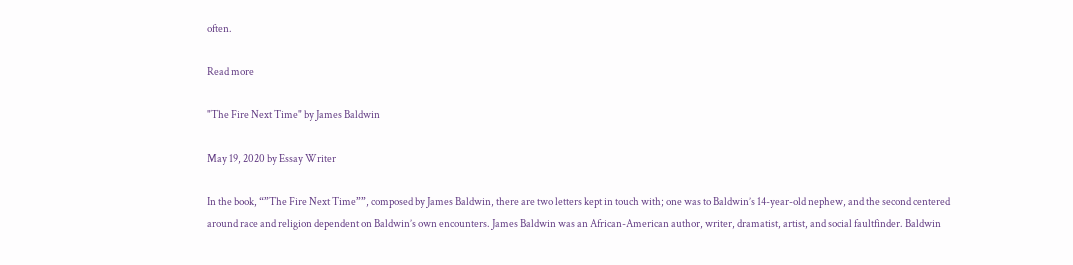often.

Read more

"The Fire Next Time" by James Baldwin

May 19, 2020 by Essay Writer

In the book, “”The Fire Next Time””, composed by James Baldwin, there are two letters kept in touch with; one was to Baldwin’s 14-year-old nephew, and the second centered around race and religion dependent on Baldwin’s own encounters. James Baldwin was an African-American author, writer, dramatist, artist, and social faultfinder. Baldwin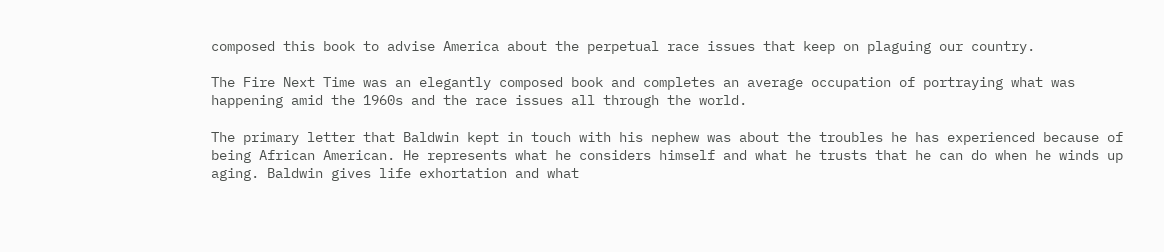composed this book to advise America about the perpetual race issues that keep on plaguing our country.

The Fire Next Time was an elegantly composed book and completes an average occupation of portraying what was happening amid the 1960s and the race issues all through the world.

The primary letter that Baldwin kept in touch with his nephew was about the troubles he has experienced because of being African American. He represents what he considers himself and what he trusts that he can do when he winds up aging. Baldwin gives life exhortation and what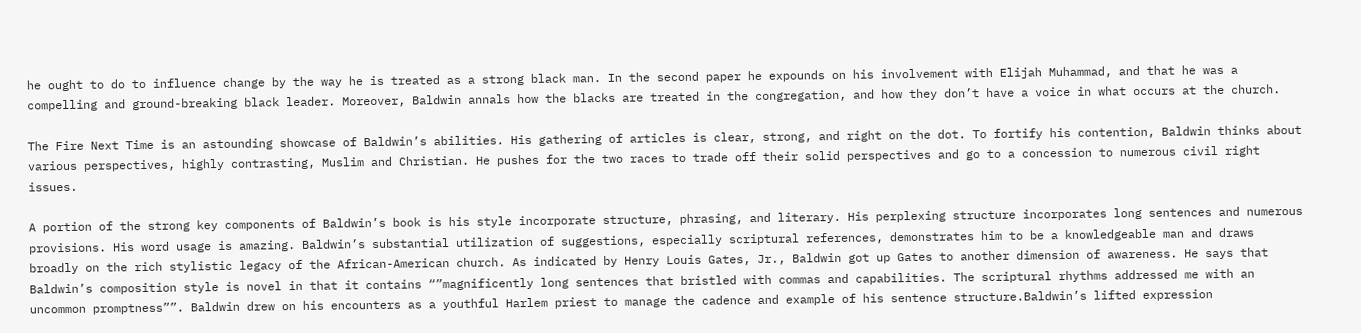he ought to do to influence change by the way he is treated as a strong black man. In the second paper he expounds on his involvement with Elijah Muhammad, and that he was a compelling and ground-breaking black leader. Moreover, Baldwin annals how the blacks are treated in the congregation, and how they don’t have a voice in what occurs at the church.

The Fire Next Time is an astounding showcase of Baldwin’s abilities. His gathering of articles is clear, strong, and right on the dot. To fortify his contention, Baldwin thinks about various perspectives, highly contrasting, Muslim and Christian. He pushes for the two races to trade off their solid perspectives and go to a concession to numerous civil right issues.

A portion of the strong key components of Baldwin’s book is his style incorporate structure, phrasing, and literary. His perplexing structure incorporates long sentences and numerous provisions. His word usage is amazing. Baldwin’s substantial utilization of suggestions, especially scriptural references, demonstrates him to be a knowledgeable man and draws broadly on the rich stylistic legacy of the African-American church. As indicated by Henry Louis Gates, Jr., Baldwin got up Gates to another dimension of awareness. He says that Baldwin’s composition style is novel in that it contains “”magnificently long sentences that bristled with commas and capabilities. The scriptural rhythms addressed me with an uncommon promptness””. Baldwin drew on his encounters as a youthful Harlem priest to manage the cadence and example of his sentence structure.Baldwin’s lifted expression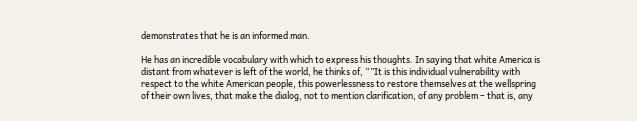demonstrates that he is an informed man.

He has an incredible vocabulary with which to express his thoughts. In saying that white America is distant from whatever is left of the world, he thinks of, “”It is this individual vulnerability with respect to the white American people, this powerlessness to restore themselves at the wellspring of their own lives, that make the dialog, not to mention clarification, of any problem – that is, any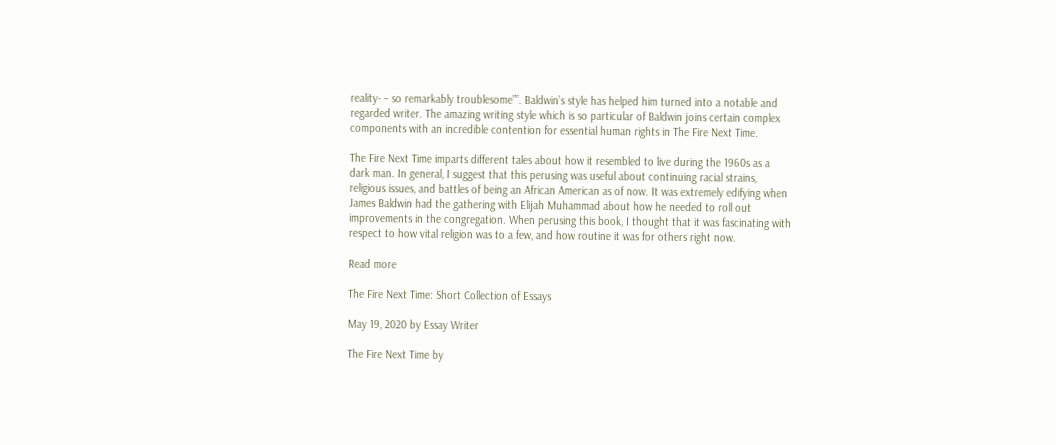reality- – so remarkably troublesome””. Baldwin’s style has helped him turned into a notable and regarded writer. The amazing writing style which is so particular of Baldwin joins certain complex components with an incredible contention for essential human rights in The Fire Next Time.

The Fire Next Time imparts different tales about how it resembled to live during the 1960s as a dark man. In general, I suggest that this perusing was useful about continuing racial strains, religious issues, and battles of being an African American as of now. It was extremely edifying when James Baldwin had the gathering with Elijah Muhammad about how he needed to roll out improvements in the congregation. When perusing this book, I thought that it was fascinating with respect to how vital religion was to a few, and how routine it was for others right now.

Read more

The Fire Next Time: Short Collection of Essays

May 19, 2020 by Essay Writer

The Fire Next Time by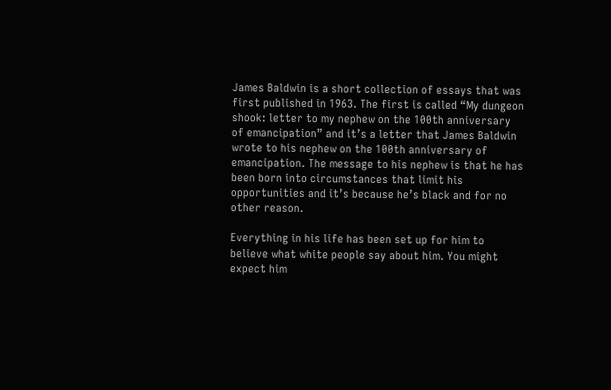James Baldwin is a short collection of essays that was first published in 1963. The first is called “My dungeon shook: letter to my nephew on the 100th anniversary of emancipation” and it’s a letter that James Baldwin wrote to his nephew on the 100th anniversary of emancipation. The message to his nephew is that he has been born into circumstances that limit his opportunities and it’s because he’s black and for no other reason.

Everything in his life has been set up for him to believe what white people say about him. You might expect him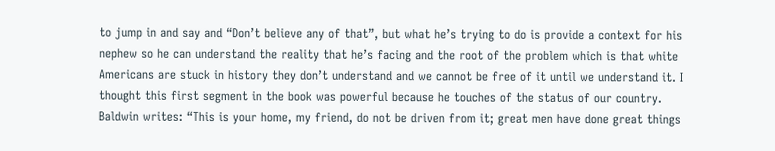to jump in and say and “Don’t believe any of that”, but what he’s trying to do is provide a context for his nephew so he can understand the reality that he’s facing and the root of the problem which is that white Americans are stuck in history they don’t understand and we cannot be free of it until we understand it. I thought this first segment in the book was powerful because he touches of the status of our country. Baldwin writes: “This is your home, my friend, do not be driven from it; great men have done great things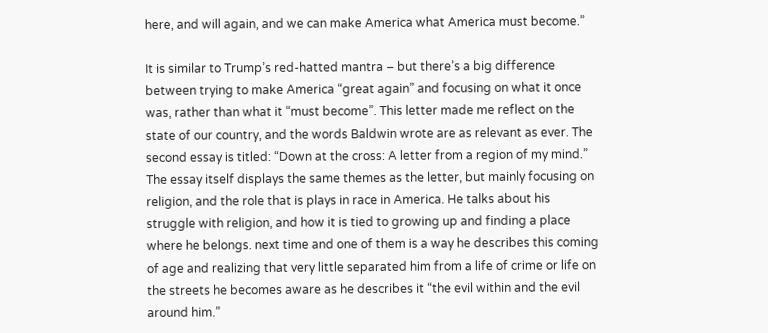here, and will again, and we can make America what America must become.”

It is similar to Trump’s red-hatted mantra – but there’s a big difference between trying to make America “great again” and focusing on what it once was, rather than what it “must become”. This letter made me reflect on the state of our country, and the words Baldwin wrote are as relevant as ever. The second essay is titled: “Down at the cross: A letter from a region of my mind.” The essay itself displays the same themes as the letter, but mainly focusing on religion, and the role that is plays in race in America. He talks about his struggle with religion, and how it is tied to growing up and finding a place where he belongs. next time and one of them is a way he describes this coming of age and realizing that very little separated him from a life of crime or life on the streets he becomes aware as he describes it “the evil within and the evil around him.”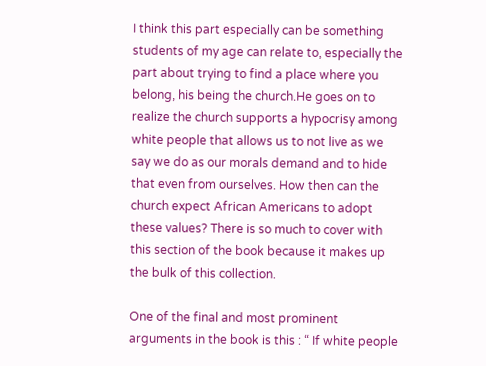I think this part especially can be something students of my age can relate to, especially the part about trying to find a place where you belong, his being the church.He goes on to realize the church supports a hypocrisy among white people that allows us to not live as we say we do as our morals demand and to hide that even from ourselves. How then can the church expect African Americans to adopt these values? There is so much to cover with this section of the book because it makes up the bulk of this collection.

One of the final and most prominent arguments in the book is this : “ If white people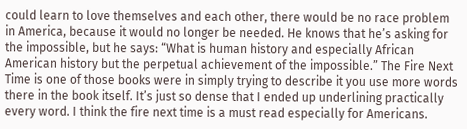could learn to love themselves and each other, there would be no race problem in America, because it would no longer be needed. He knows that he’s asking for the impossible, but he says: “What is human history and especially African American history but the perpetual achievement of the impossible.” The Fire Next Time is one of those books were in simply trying to describe it you use more words there in the book itself. It’s just so dense that I ended up underlining practically every word. I think the fire next time is a must read especially for Americans.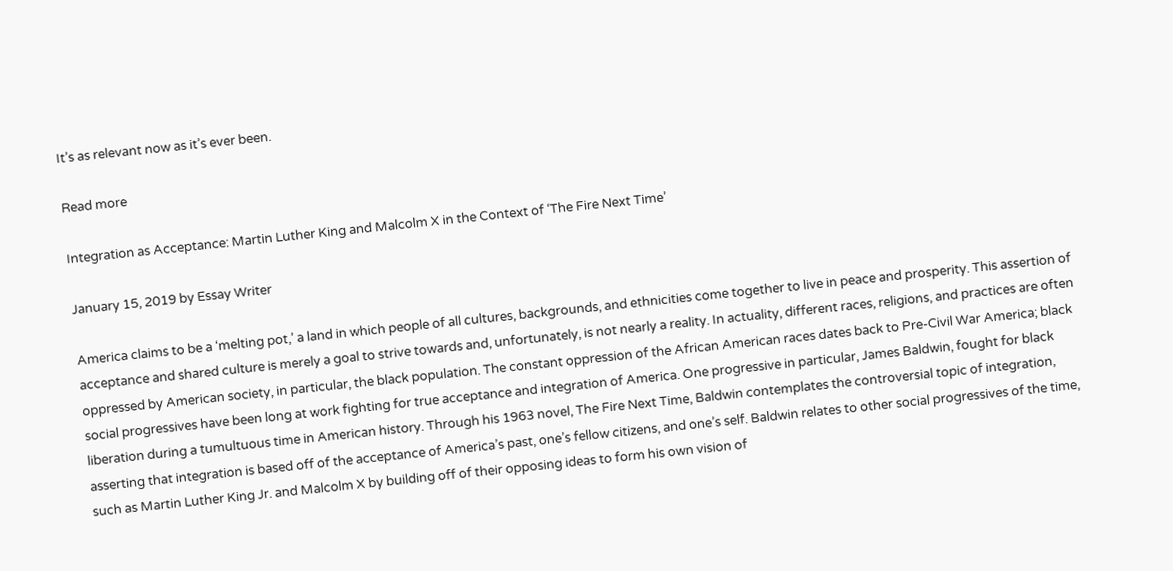It’s as relevant now as it’s ever been.

Read more

Integration as Acceptance: Martin Luther King and Malcolm X in the Context of ‘The Fire Next Time’

January 15, 2019 by Essay Writer

America claims to be a ‘melting pot,’ a land in which people of all cultures, backgrounds, and ethnicities come together to live in peace and prosperity. This assertion of acceptance and shared culture is merely a goal to strive towards and, unfortunately, is not nearly a reality. In actuality, different races, religions, and practices are often oppressed by American society, in particular, the black population. The constant oppression of the African American races dates back to Pre-Civil War America; black social progressives have been long at work fighting for true acceptance and integration of America. One progressive in particular, James Baldwin, fought for black liberation during a tumultuous time in American history. Through his 1963 novel, The Fire Next Time, Baldwin contemplates the controversial topic of integration, asserting that integration is based off of the acceptance of America’s past, one’s fellow citizens, and one’s self. Baldwin relates to other social progressives of the time, such as Martin Luther King Jr. and Malcolm X by building off of their opposing ideas to form his own vision of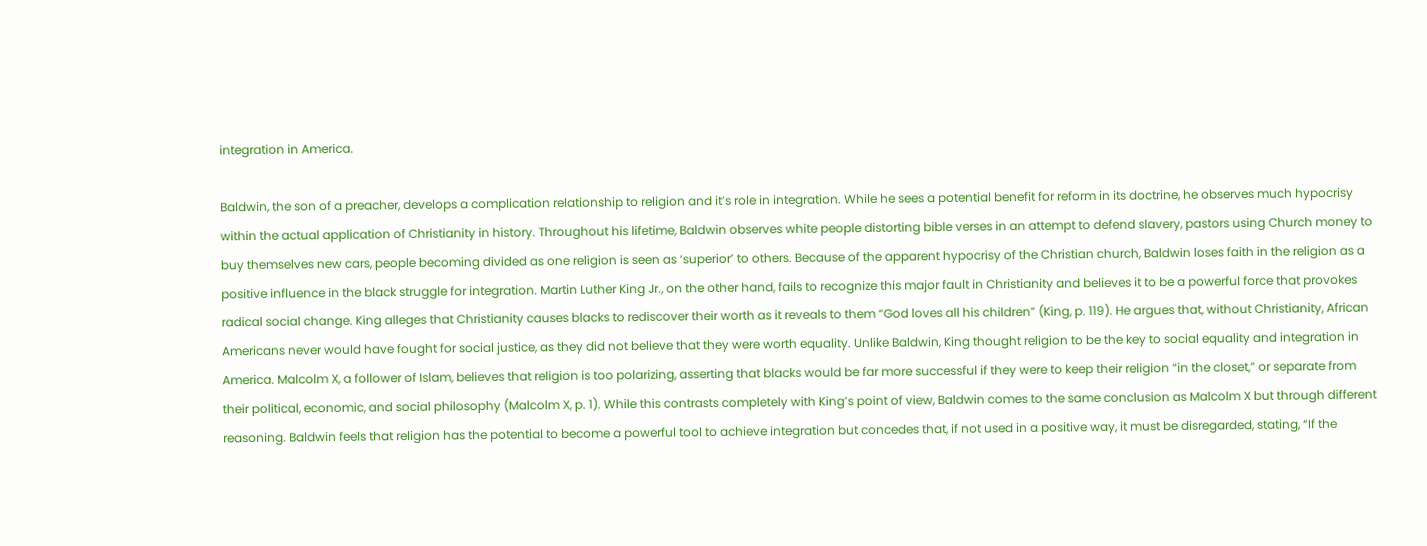integration in America.

Baldwin, the son of a preacher, develops a complication relationship to religion and it’s role in integration. While he sees a potential benefit for reform in its doctrine, he observes much hypocrisy within the actual application of Christianity in history. Throughout his lifetime, Baldwin observes white people distorting bible verses in an attempt to defend slavery, pastors using Church money to buy themselves new cars, people becoming divided as one religion is seen as ‘superior’ to others. Because of the apparent hypocrisy of the Christian church, Baldwin loses faith in the religion as a positive influence in the black struggle for integration. Martin Luther King Jr., on the other hand, fails to recognize this major fault in Christianity and believes it to be a powerful force that provokes radical social change. King alleges that Christianity causes blacks to rediscover their worth as it reveals to them “God loves all his children” (King, p. 119). He argues that, without Christianity, African Americans never would have fought for social justice, as they did not believe that they were worth equality. Unlike Baldwin, King thought religion to be the key to social equality and integration in America. Malcolm X, a follower of Islam, believes that religion is too polarizing, asserting that blacks would be far more successful if they were to keep their religion “in the closet,” or separate from their political, economic, and social philosophy (Malcolm X, p. 1). While this contrasts completely with King’s point of view, Baldwin comes to the same conclusion as Malcolm X but through different reasoning. Baldwin feels that religion has the potential to become a powerful tool to achieve integration but concedes that, if not used in a positive way, it must be disregarded, stating, “If the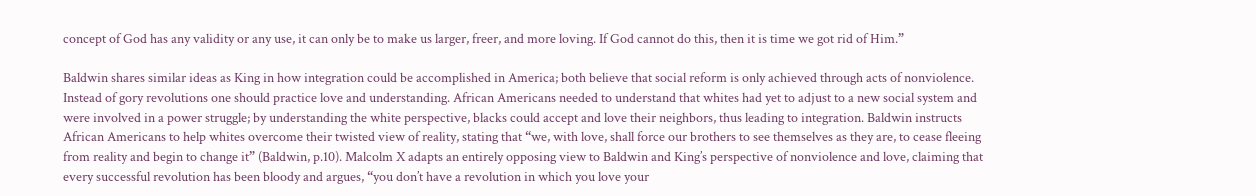concept of God has any validity or any use, it can only be to make us larger, freer, and more loving. If God cannot do this, then it is time we got rid of Him.”

Baldwin shares similar ideas as King in how integration could be accomplished in America; both believe that social reform is only achieved through acts of nonviolence. Instead of gory revolutions one should practice love and understanding. African Americans needed to understand that whites had yet to adjust to a new social system and were involved in a power struggle; by understanding the white perspective, blacks could accept and love their neighbors, thus leading to integration. Baldwin instructs African Americans to help whites overcome their twisted view of reality, stating that “we, with love, shall force our brothers to see themselves as they are, to cease fleeing from reality and begin to change it” (Baldwin, p.10). Malcolm X adapts an entirely opposing view to Baldwin and King’s perspective of nonviolence and love, claiming that every successful revolution has been bloody and argues, “you don’t have a revolution in which you love your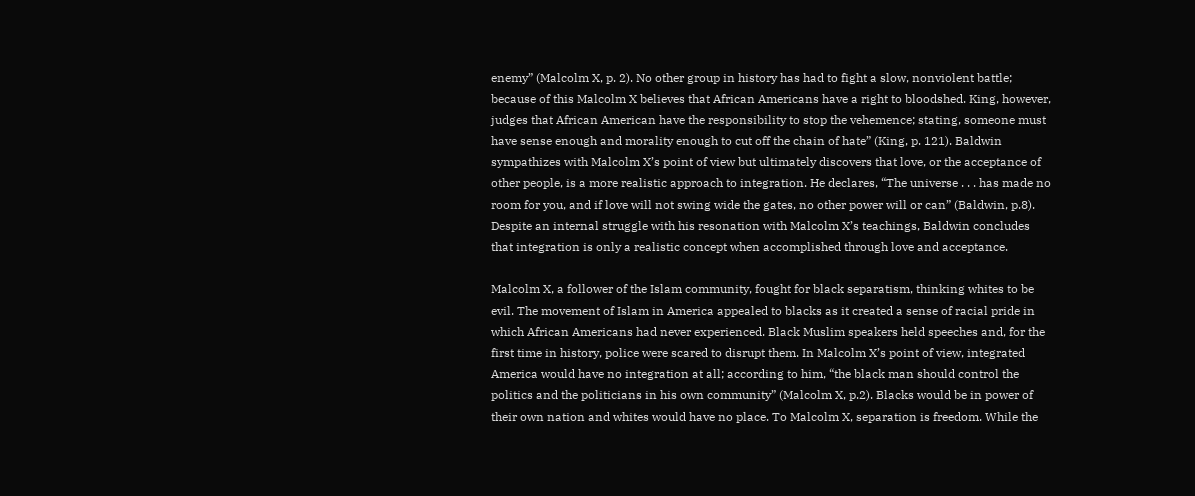enemy” (Malcolm X, p. 2). No other group in history has had to fight a slow, nonviolent battle; because of this Malcolm X believes that African Americans have a right to bloodshed. King, however, judges that African American have the responsibility to stop the vehemence; stating, someone must have sense enough and morality enough to cut off the chain of hate” (King, p. 121). Baldwin sympathizes with Malcolm X’s point of view but ultimately discovers that love, or the acceptance of other people, is a more realistic approach to integration. He declares, “The universe . . . has made no room for you, and if love will not swing wide the gates, no other power will or can” (Baldwin, p.8). Despite an internal struggle with his resonation with Malcolm X’s teachings, Baldwin concludes that integration is only a realistic concept when accomplished through love and acceptance.

Malcolm X, a follower of the Islam community, fought for black separatism, thinking whites to be evil. The movement of Islam in America appealed to blacks as it created a sense of racial pride in which African Americans had never experienced. Black Muslim speakers held speeches and, for the first time in history, police were scared to disrupt them. In Malcolm X’s point of view, integrated America would have no integration at all; according to him, “the black man should control the politics and the politicians in his own community” (Malcolm X, p.2). Blacks would be in power of their own nation and whites would have no place. To Malcolm X, separation is freedom. While the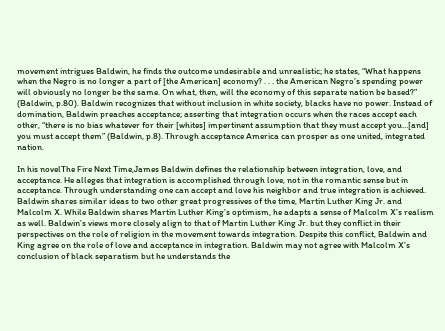movement intrigues Baldwin, he finds the outcome undesirable and unrealistic; he states, “What happens when the Negro is no longer a part of [the American] economy? . . . the American Negro’s spending power will obviously no longer be the same. On what, then, will the economy of this separate nation be based?” (Baldwin, p.80). Baldwin recognizes that without inclusion in white society, blacks have no power. Instead of domination, Baldwin preaches acceptance; asserting that integration occurs when the races accept each other, “there is no bias whatever for their [whites] impertinent assumption that they must accept you…[and] you must accept them” (Baldwin, p.8). Through acceptance America can prosper as one united, integrated nation.

In his novelThe Fire Next Time,James Baldwin defines the relationship between integration, love, and acceptance. He alleges that integration is accomplished through love, not in the romantic sense but in acceptance. Through understanding one can accept and love his neighbor and true integration is achieved. Baldwin shares similar ideas to two other great progressives of the time, Martin Luther King Jr. and Malcolm X. While Baldwin shares Martin Luther King’s optimism, he adapts a sense of Malcolm X’s realism as well. Baldwin’s views more closely align to that of Martin Luther King Jr. but they conflict in their perspectives on the role of religion in the movement towards integration. Despite this conflict, Baldwin and King agree on the role of love and acceptance in integration. Baldwin may not agree with Malcolm X’s conclusion of black separatism but he understands the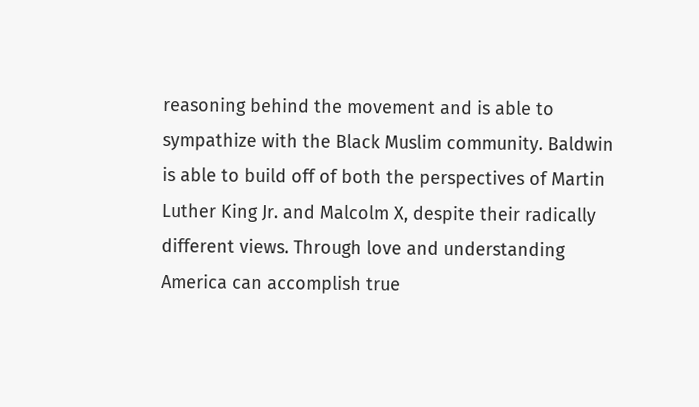reasoning behind the movement and is able to sympathize with the Black Muslim community. Baldwin is able to build off of both the perspectives of Martin Luther King Jr. and Malcolm X, despite their radically different views. Through love and understanding America can accomplish true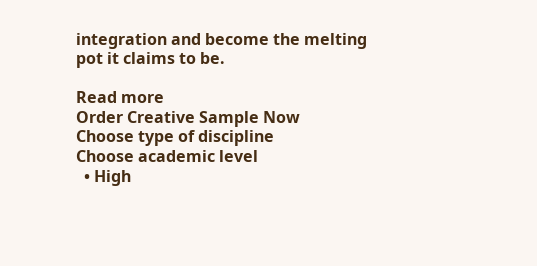integration and become the melting pot it claims to be.

Read more
Order Creative Sample Now
Choose type of discipline
Choose academic level
  • High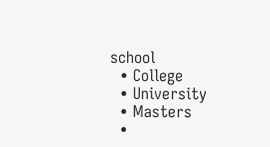school
  • College
  • University
  • Masters
  •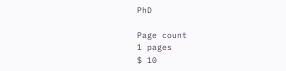PhD

Page count
1 pages
$ 10